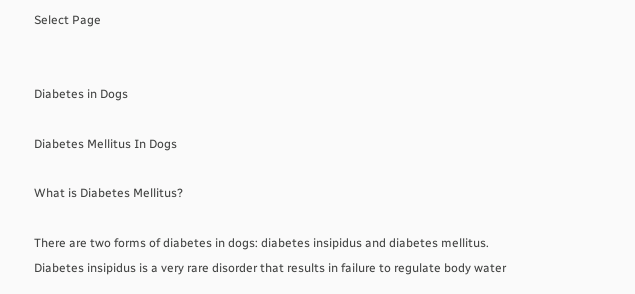Select Page


Diabetes in Dogs

Diabetes Mellitus In Dogs

What is Diabetes Mellitus?

There are two forms of diabetes in dogs: diabetes insipidus and diabetes mellitus. Diabetes insipidus is a very rare disorder that results in failure to regulate body water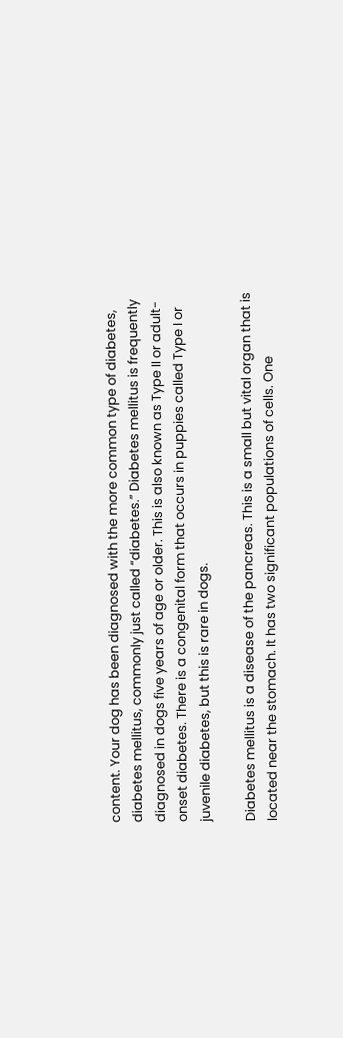content. Your dog has been diagnosed with the more common type of diabetes, diabetes mellitus, commonly just called “diabetes.” Diabetes mellitus is frequently diagnosed in dogs five years of age or older. This is also known as Type II or adult-onset diabetes. There is a congenital form that occurs in puppies called Type I or juvenile diabetes, but this is rare in dogs.

Diabetes mellitus is a disease of the pancreas. This is a small but vital organ that is located near the stomach. It has two significant populations of cells. One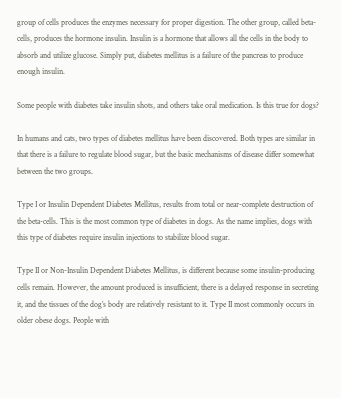group of cells produces the enzymes necessary for proper digestion. The other group, called beta-cells, produces the hormone insulin. Insulin is a hormone that allows all the cells in the body to absorb and utilize glucose. Simply put, diabetes mellitus is a failure of the pancreas to produce enough insulin.

Some people with diabetes take insulin shots, and others take oral medication. Is this true for dogs?

In humans and cats, two types of diabetes mellitus have been discovered. Both types are similar in that there is a failure to regulate blood sugar, but the basic mechanisms of disease differ somewhat between the two groups.

Type I or Insulin Dependent Diabetes Mellitus, results from total or near-complete destruction of the beta-cells. This is the most common type of diabetes in dogs. As the name implies, dogs with this type of diabetes require insulin injections to stabilize blood sugar.

Type II or Non-Insulin Dependent Diabetes Mellitus, is different because some insulin-producing cells remain. However, the amount produced is insufficient, there is a delayed response in secreting it, and the tissues of the dog’s body are relatively resistant to it. Type II most commonly occurs in older obese dogs. People with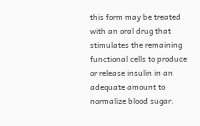this form may be treated with an oral drug that stimulates the remaining functional cells to produce or release insulin in an adequate amount to normalize blood sugar.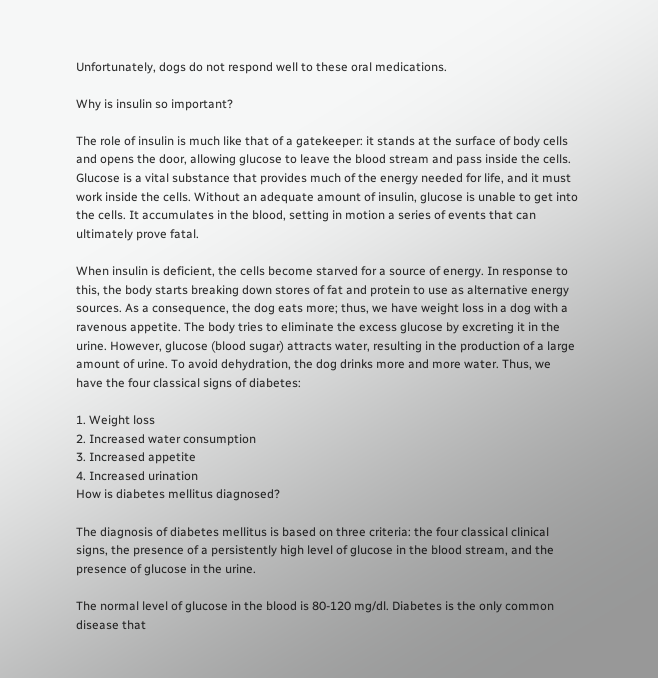Unfortunately, dogs do not respond well to these oral medications.

Why is insulin so important?

The role of insulin is much like that of a gatekeeper: it stands at the surface of body cells and opens the door, allowing glucose to leave the blood stream and pass inside the cells. Glucose is a vital substance that provides much of the energy needed for life, and it must work inside the cells. Without an adequate amount of insulin, glucose is unable to get into the cells. It accumulates in the blood, setting in motion a series of events that can ultimately prove fatal.

When insulin is deficient, the cells become starved for a source of energy. In response to this, the body starts breaking down stores of fat and protein to use as alternative energy sources. As a consequence, the dog eats more; thus, we have weight loss in a dog with a ravenous appetite. The body tries to eliminate the excess glucose by excreting it in the urine. However, glucose (blood sugar) attracts water, resulting in the production of a large amount of urine. To avoid dehydration, the dog drinks more and more water. Thus, we have the four classical signs of diabetes:

1. Weight loss
2. Increased water consumption
3. Increased appetite
4. Increased urination
How is diabetes mellitus diagnosed?

The diagnosis of diabetes mellitus is based on three criteria: the four classical clinical signs, the presence of a persistently high level of glucose in the blood stream, and the presence of glucose in the urine.

The normal level of glucose in the blood is 80-120 mg/dl. Diabetes is the only common disease that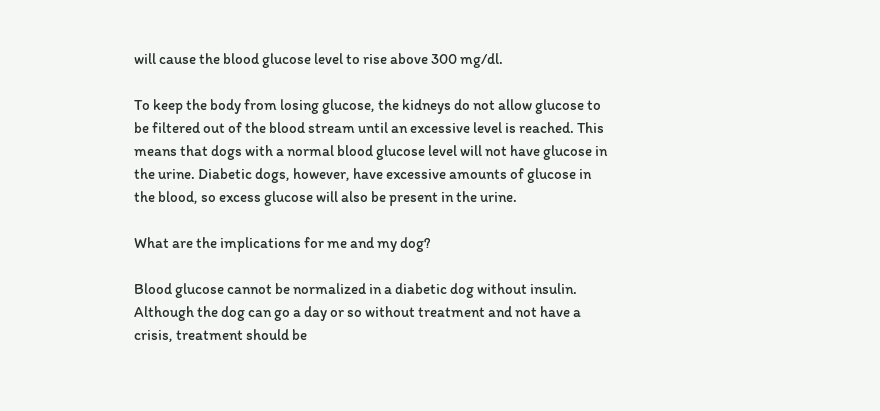will cause the blood glucose level to rise above 300 mg/dl.

To keep the body from losing glucose, the kidneys do not allow glucose to be filtered out of the blood stream until an excessive level is reached. This means that dogs with a normal blood glucose level will not have glucose in the urine. Diabetic dogs, however, have excessive amounts of glucose in the blood, so excess glucose will also be present in the urine.

What are the implications for me and my dog?

Blood glucose cannot be normalized in a diabetic dog without insulin. Although the dog can go a day or so without treatment and not have a crisis, treatment should be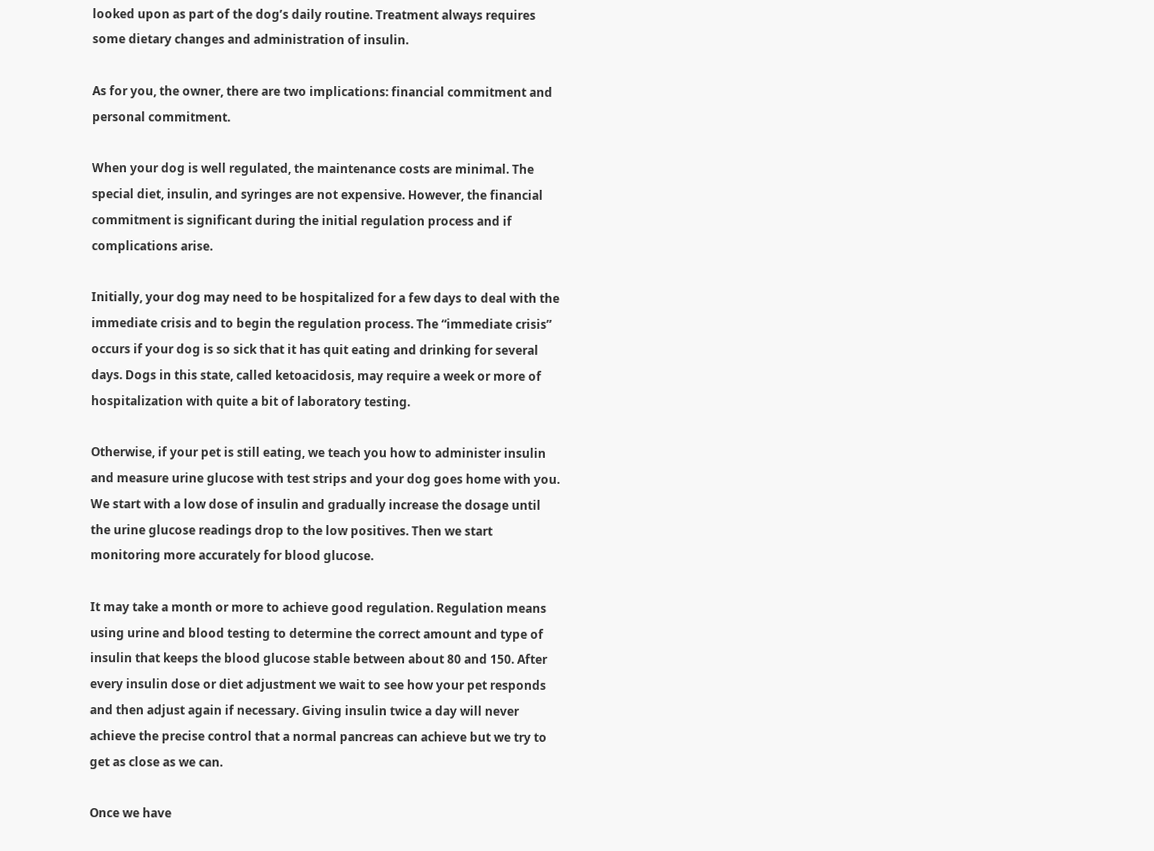looked upon as part of the dog’s daily routine. Treatment always requires some dietary changes and administration of insulin.

As for you, the owner, there are two implications: financial commitment and personal commitment.

When your dog is well regulated, the maintenance costs are minimal. The special diet, insulin, and syringes are not expensive. However, the financial commitment is significant during the initial regulation process and if complications arise.

Initially, your dog may need to be hospitalized for a few days to deal with the immediate crisis and to begin the regulation process. The “immediate crisis” occurs if your dog is so sick that it has quit eating and drinking for several days. Dogs in this state, called ketoacidosis, may require a week or more of hospitalization with quite a bit of laboratory testing.

Otherwise, if your pet is still eating, we teach you how to administer insulin and measure urine glucose with test strips and your dog goes home with you. We start with a low dose of insulin and gradually increase the dosage until the urine glucose readings drop to the low positives. Then we start monitoring more accurately for blood glucose.

It may take a month or more to achieve good regulation. Regulation means using urine and blood testing to determine the correct amount and type of insulin that keeps the blood glucose stable between about 80 and 150. After every insulin dose or diet adjustment we wait to see how your pet responds and then adjust again if necessary. Giving insulin twice a day will never achieve the precise control that a normal pancreas can achieve but we try to get as close as we can.

Once we have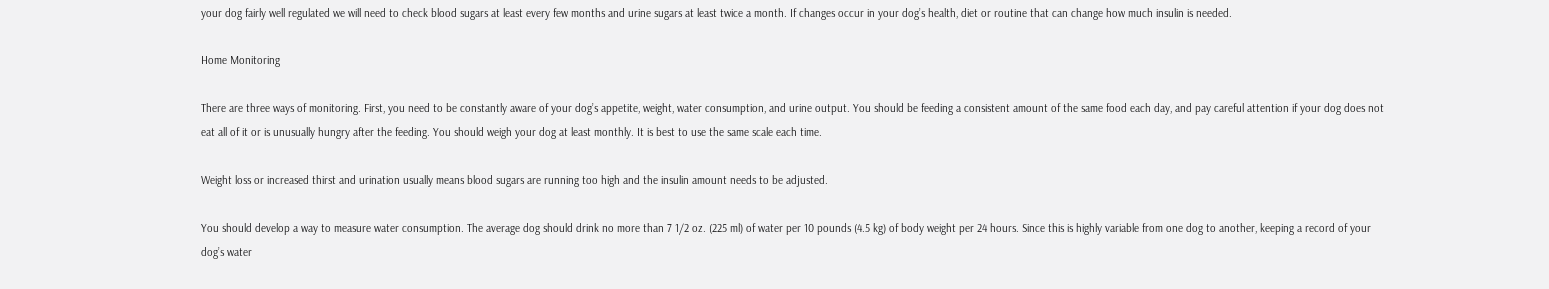your dog fairly well regulated we will need to check blood sugars at least every few months and urine sugars at least twice a month. If changes occur in your dog’s health, diet or routine that can change how much insulin is needed.

Home Monitoring

There are three ways of monitoring. First, you need to be constantly aware of your dog’s appetite, weight, water consumption, and urine output. You should be feeding a consistent amount of the same food each day, and pay careful attention if your dog does not eat all of it or is unusually hungry after the feeding. You should weigh your dog at least monthly. It is best to use the same scale each time.

Weight loss or increased thirst and urination usually means blood sugars are running too high and the insulin amount needs to be adjusted.

You should develop a way to measure water consumption. The average dog should drink no more than 7 1/2 oz. (225 ml) of water per 10 pounds (4.5 kg) of body weight per 24 hours. Since this is highly variable from one dog to another, keeping a record of your dog’s water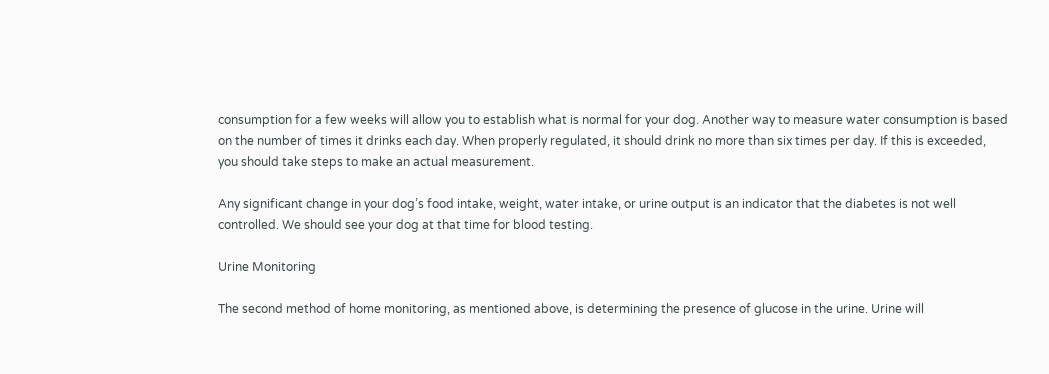consumption for a few weeks will allow you to establish what is normal for your dog. Another way to measure water consumption is based on the number of times it drinks each day. When properly regulated, it should drink no more than six times per day. If this is exceeded, you should take steps to make an actual measurement.

Any significant change in your dog’s food intake, weight, water intake, or urine output is an indicator that the diabetes is not well controlled. We should see your dog at that time for blood testing.

Urine Monitoring

The second method of home monitoring, as mentioned above, is determining the presence of glucose in the urine. Urine will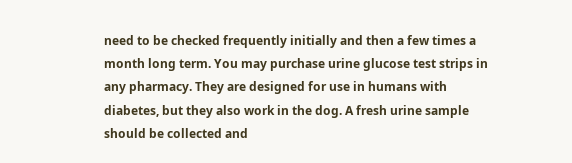need to be checked frequently initially and then a few times a month long term. You may purchase urine glucose test strips in any pharmacy. They are designed for use in humans with diabetes, but they also work in the dog. A fresh urine sample should be collected and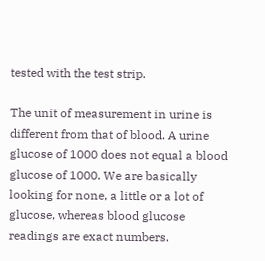tested with the test strip.

The unit of measurement in urine is different from that of blood. A urine glucose of 1000 does not equal a blood glucose of 1000. We are basically looking for none, a little or a lot of glucose, whereas blood glucose readings are exact numbers.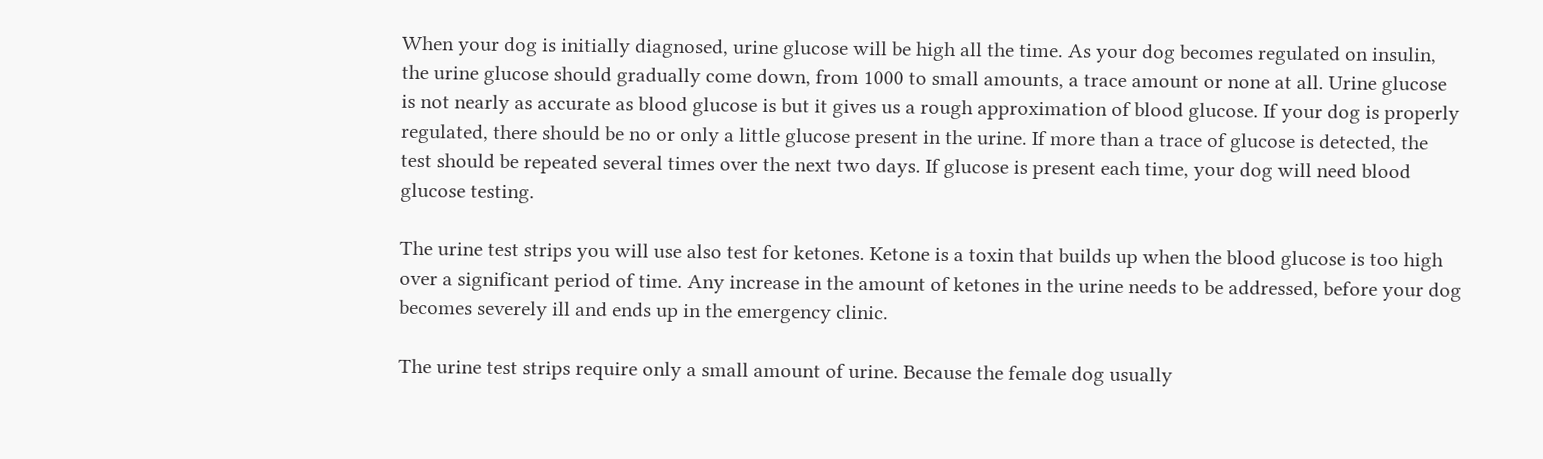When your dog is initially diagnosed, urine glucose will be high all the time. As your dog becomes regulated on insulin, the urine glucose should gradually come down, from 1000 to small amounts, a trace amount or none at all. Urine glucose is not nearly as accurate as blood glucose is but it gives us a rough approximation of blood glucose. If your dog is properly regulated, there should be no or only a little glucose present in the urine. If more than a trace of glucose is detected, the test should be repeated several times over the next two days. If glucose is present each time, your dog will need blood glucose testing.

The urine test strips you will use also test for ketones. Ketone is a toxin that builds up when the blood glucose is too high over a significant period of time. Any increase in the amount of ketones in the urine needs to be addressed, before your dog becomes severely ill and ends up in the emergency clinic.

The urine test strips require only a small amount of urine. Because the female dog usually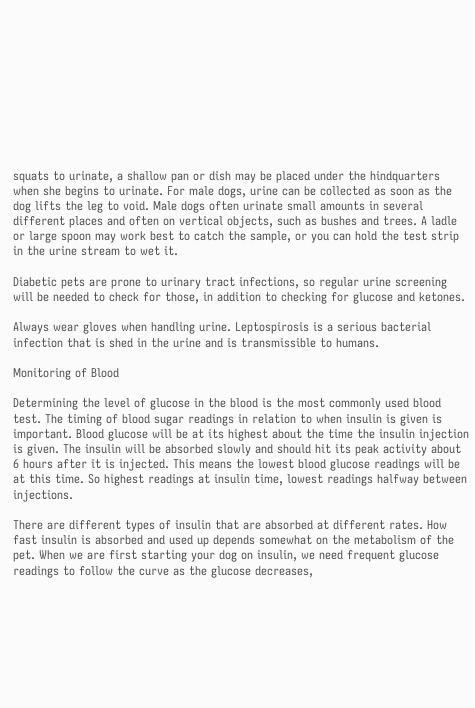squats to urinate, a shallow pan or dish may be placed under the hindquarters when she begins to urinate. For male dogs, urine can be collected as soon as the dog lifts the leg to void. Male dogs often urinate small amounts in several different places and often on vertical objects, such as bushes and trees. A ladle or large spoon may work best to catch the sample, or you can hold the test strip in the urine stream to wet it.

Diabetic pets are prone to urinary tract infections, so regular urine screening will be needed to check for those, in addition to checking for glucose and ketones.

Always wear gloves when handling urine. Leptospirosis is a serious bacterial infection that is shed in the urine and is transmissible to humans.

Monitoring of Blood

Determining the level of glucose in the blood is the most commonly used blood test. The timing of blood sugar readings in relation to when insulin is given is important. Blood glucose will be at its highest about the time the insulin injection is given. The insulin will be absorbed slowly and should hit its peak activity about 6 hours after it is injected. This means the lowest blood glucose readings will be at this time. So highest readings at insulin time, lowest readings halfway between injections.

There are different types of insulin that are absorbed at different rates. How fast insulin is absorbed and used up depends somewhat on the metabolism of the pet. When we are first starting your dog on insulin, we need frequent glucose readings to follow the curve as the glucose decreases,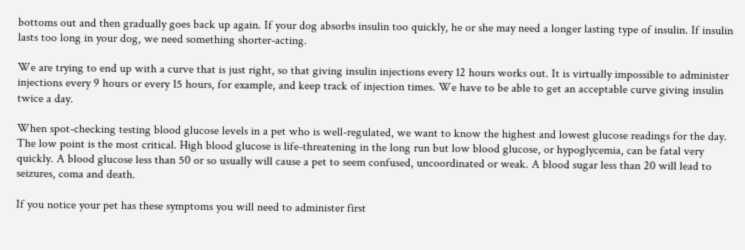bottoms out and then gradually goes back up again. If your dog absorbs insulin too quickly, he or she may need a longer lasting type of insulin. If insulin lasts too long in your dog, we need something shorter-acting.

We are trying to end up with a curve that is just right, so that giving insulin injections every 12 hours works out. It is virtually impossible to administer injections every 9 hours or every 15 hours, for example, and keep track of injection times. We have to be able to get an acceptable curve giving insulin twice a day.

When spot-checking testing blood glucose levels in a pet who is well-regulated, we want to know the highest and lowest glucose readings for the day. The low point is the most critical. High blood glucose is life-threatening in the long run but low blood glucose, or hypoglycemia, can be fatal very quickly. A blood glucose less than 50 or so usually will cause a pet to seem confused, uncoordinated or weak. A blood sugar less than 20 will lead to seizures, coma and death.

If you notice your pet has these symptoms you will need to administer first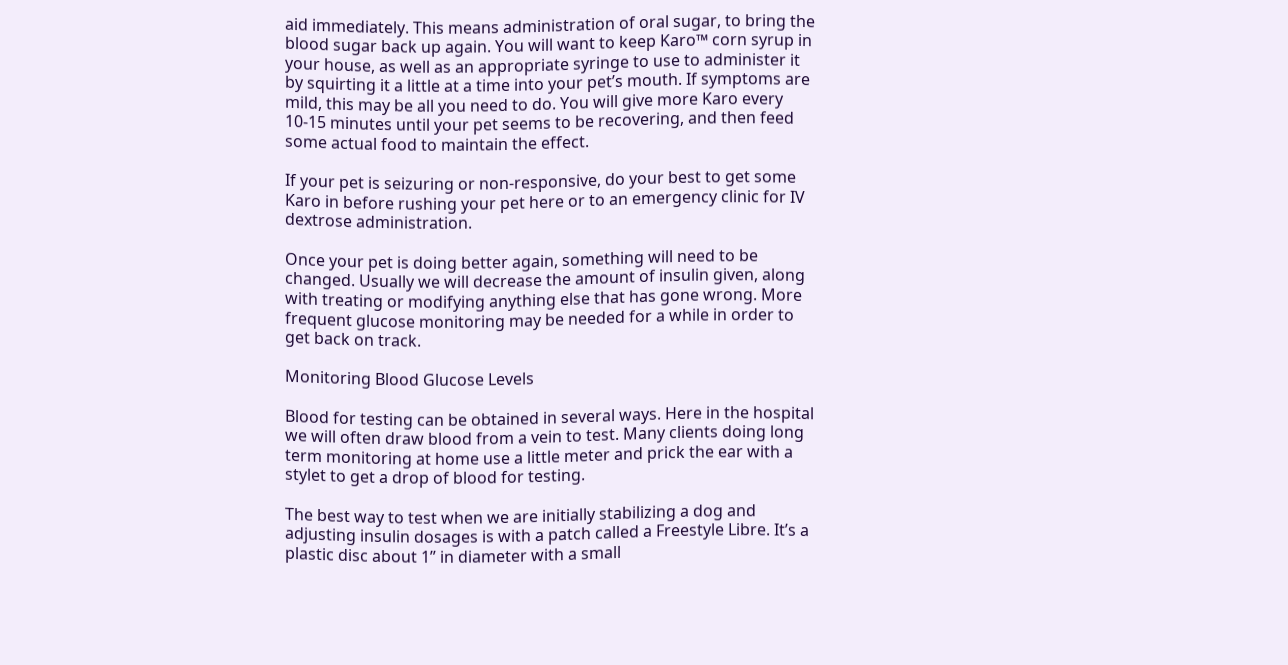aid immediately. This means administration of oral sugar, to bring the blood sugar back up again. You will want to keep Karo™ corn syrup in your house, as well as an appropriate syringe to use to administer it by squirting it a little at a time into your pet’s mouth. If symptoms are mild, this may be all you need to do. You will give more Karo every 10-15 minutes until your pet seems to be recovering, and then feed some actual food to maintain the effect.

If your pet is seizuring or non-responsive, do your best to get some Karo in before rushing your pet here or to an emergency clinic for IV dextrose administration.

Once your pet is doing better again, something will need to be changed. Usually we will decrease the amount of insulin given, along with treating or modifying anything else that has gone wrong. More frequent glucose monitoring may be needed for a while in order to get back on track.

Monitoring Blood Glucose Levels

Blood for testing can be obtained in several ways. Here in the hospital we will often draw blood from a vein to test. Many clients doing long term monitoring at home use a little meter and prick the ear with a stylet to get a drop of blood for testing.

The best way to test when we are initially stabilizing a dog and adjusting insulin dosages is with a patch called a Freestyle Libre. It’s a plastic disc about 1” in diameter with a small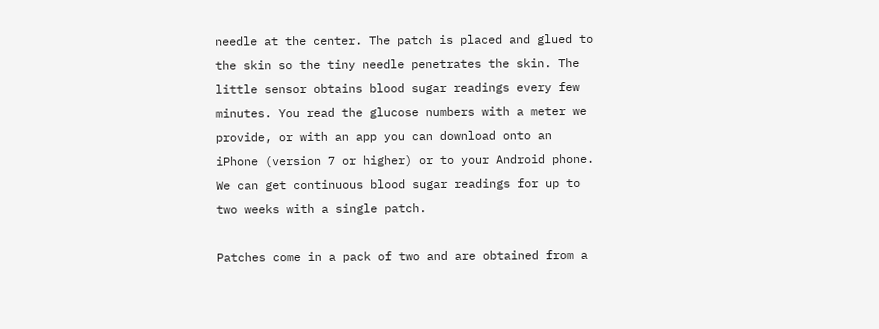needle at the center. The patch is placed and glued to the skin so the tiny needle penetrates the skin. The little sensor obtains blood sugar readings every few minutes. You read the glucose numbers with a meter we provide, or with an app you can download onto an iPhone (version 7 or higher) or to your Android phone. We can get continuous blood sugar readings for up to two weeks with a single patch.

Patches come in a pack of two and are obtained from a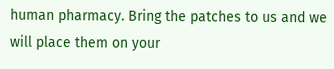human pharmacy. Bring the patches to us and we will place them on your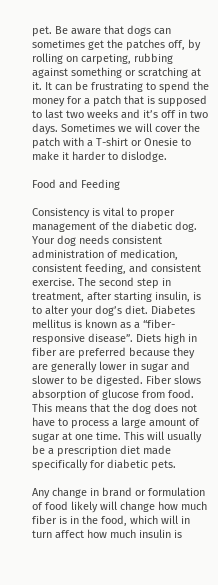pet. Be aware that dogs can sometimes get the patches off, by rolling on carpeting, rubbing against something or scratching at it. It can be frustrating to spend the money for a patch that is supposed to last two weeks and it’s off in two days. Sometimes we will cover the patch with a T-shirt or Onesie to make it harder to dislodge.

Food and Feeding

Consistency is vital to proper management of the diabetic dog. Your dog needs consistent administration of medication, consistent feeding, and consistent exercise. The second step in treatment, after starting insulin, is to alter your dog’s diet. Diabetes mellitus is known as a “fiber-responsive disease”. Diets high in fiber are preferred because they are generally lower in sugar and slower to be digested. Fiber slows absorption of glucose from food. This means that the dog does not have to process a large amount of sugar at one time. This will usually be a prescription diet made specifically for diabetic pets.

Any change in brand or formulation of food likely will change how much fiber is in the food, which will in turn affect how much insulin is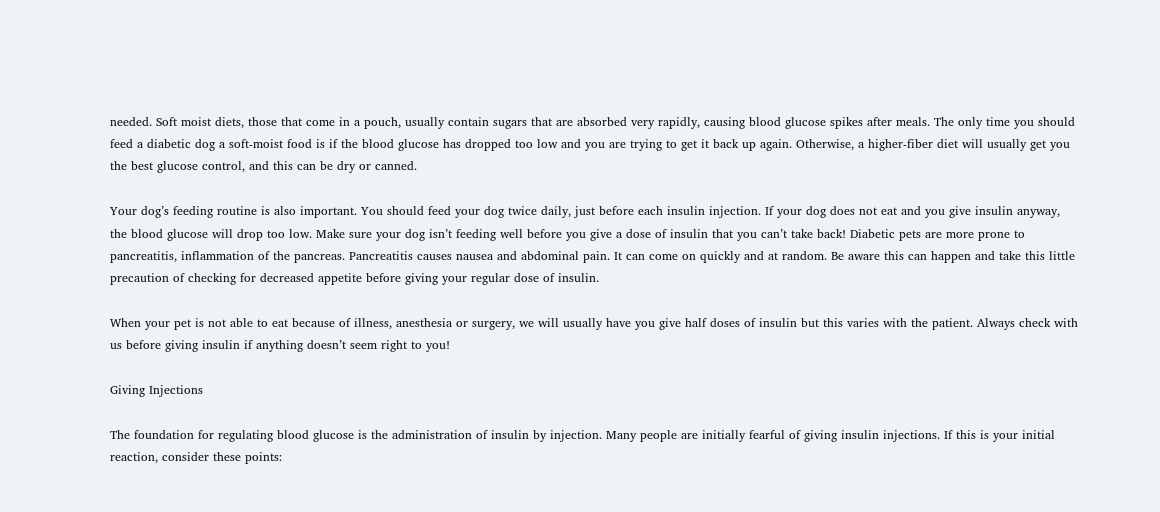needed. Soft moist diets, those that come in a pouch, usually contain sugars that are absorbed very rapidly, causing blood glucose spikes after meals. The only time you should feed a diabetic dog a soft-moist food is if the blood glucose has dropped too low and you are trying to get it back up again. Otherwise, a higher-fiber diet will usually get you the best glucose control, and this can be dry or canned.

Your dog’s feeding routine is also important. You should feed your dog twice daily, just before each insulin injection. If your dog does not eat and you give insulin anyway, the blood glucose will drop too low. Make sure your dog isn’t feeding well before you give a dose of insulin that you can’t take back! Diabetic pets are more prone to pancreatitis, inflammation of the pancreas. Pancreatitis causes nausea and abdominal pain. It can come on quickly and at random. Be aware this can happen and take this little precaution of checking for decreased appetite before giving your regular dose of insulin.

When your pet is not able to eat because of illness, anesthesia or surgery, we will usually have you give half doses of insulin but this varies with the patient. Always check with us before giving insulin if anything doesn’t seem right to you!

Giving Injections

The foundation for regulating blood glucose is the administration of insulin by injection. Many people are initially fearful of giving insulin injections. If this is your initial reaction, consider these points: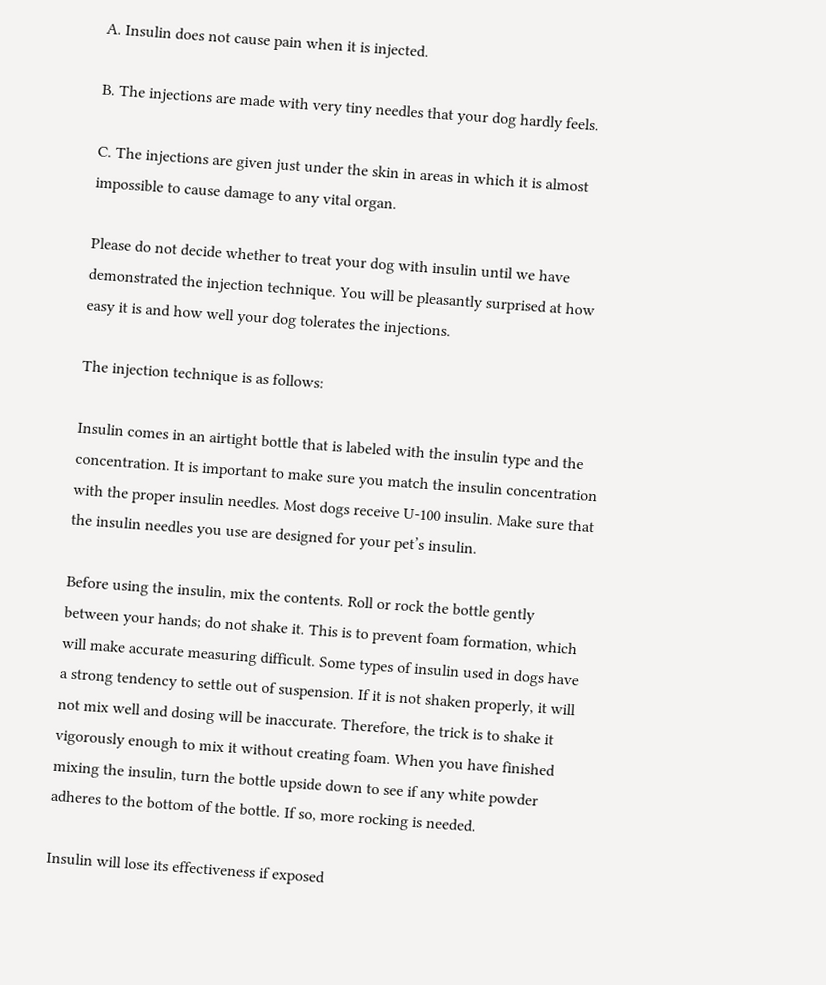A. Insulin does not cause pain when it is injected.

B. The injections are made with very tiny needles that your dog hardly feels.

C. The injections are given just under the skin in areas in which it is almost impossible to cause damage to any vital organ.

Please do not decide whether to treat your dog with insulin until we have demonstrated the injection technique. You will be pleasantly surprised at how easy it is and how well your dog tolerates the injections.

The injection technique is as follows:

Insulin comes in an airtight bottle that is labeled with the insulin type and the concentration. It is important to make sure you match the insulin concentration with the proper insulin needles. Most dogs receive U-100 insulin. Make sure that the insulin needles you use are designed for your pet’s insulin.

Before using the insulin, mix the contents. Roll or rock the bottle gently between your hands; do not shake it. This is to prevent foam formation, which will make accurate measuring difficult. Some types of insulin used in dogs have a strong tendency to settle out of suspension. If it is not shaken properly, it will not mix well and dosing will be inaccurate. Therefore, the trick is to shake it vigorously enough to mix it without creating foam. When you have finished mixing the insulin, turn the bottle upside down to see if any white powder adheres to the bottom of the bottle. If so, more rocking is needed.

Insulin will lose its effectiveness if exposed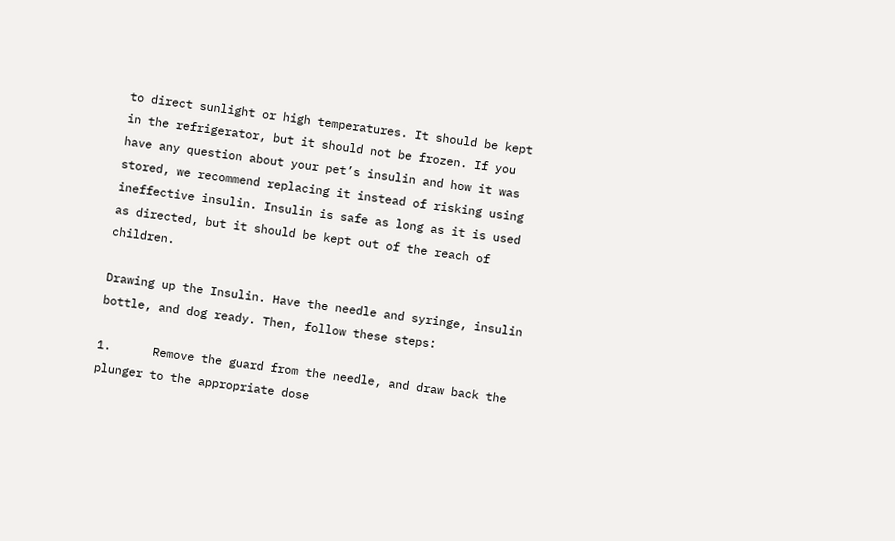to direct sunlight or high temperatures. It should be kept in the refrigerator, but it should not be frozen. If you have any question about your pet’s insulin and how it was stored, we recommend replacing it instead of risking using ineffective insulin. Insulin is safe as long as it is used as directed, but it should be kept out of the reach of children.

Drawing up the Insulin. Have the needle and syringe, insulin bottle, and dog ready. Then, follow these steps:

1.      Remove the guard from the needle, and draw back the plunger to the appropriate dose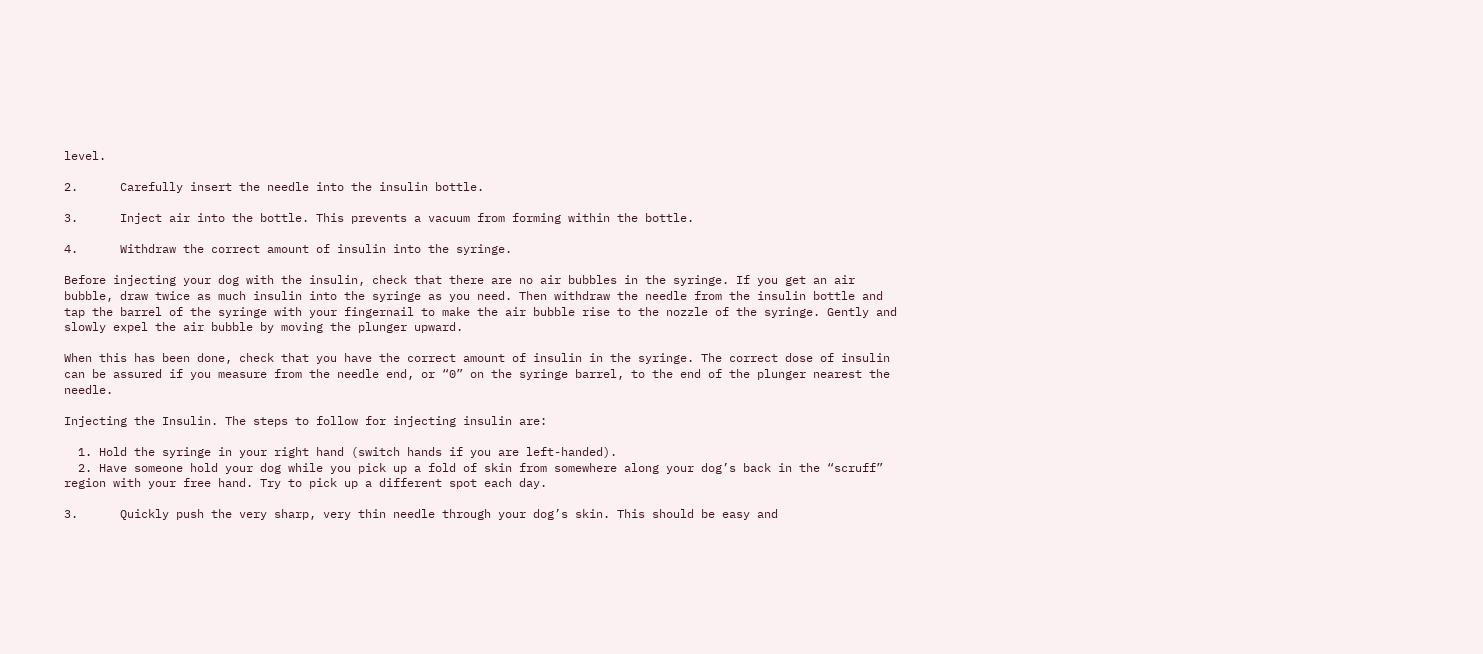level.

2.      Carefully insert the needle into the insulin bottle.

3.      Inject air into the bottle. This prevents a vacuum from forming within the bottle.

4.      Withdraw the correct amount of insulin into the syringe.

Before injecting your dog with the insulin, check that there are no air bubbles in the syringe. If you get an air bubble, draw twice as much insulin into the syringe as you need. Then withdraw the needle from the insulin bottle and tap the barrel of the syringe with your fingernail to make the air bubble rise to the nozzle of the syringe. Gently and slowly expel the air bubble by moving the plunger upward.

When this has been done, check that you have the correct amount of insulin in the syringe. The correct dose of insulin can be assured if you measure from the needle end, or “0” on the syringe barrel, to the end of the plunger nearest the needle.

Injecting the Insulin. The steps to follow for injecting insulin are:

  1. Hold the syringe in your right hand (switch hands if you are left-handed).
  2. Have someone hold your dog while you pick up a fold of skin from somewhere along your dog’s back in the “scruff” region with your free hand. Try to pick up a different spot each day.

3.      Quickly push the very sharp, very thin needle through your dog’s skin. This should be easy and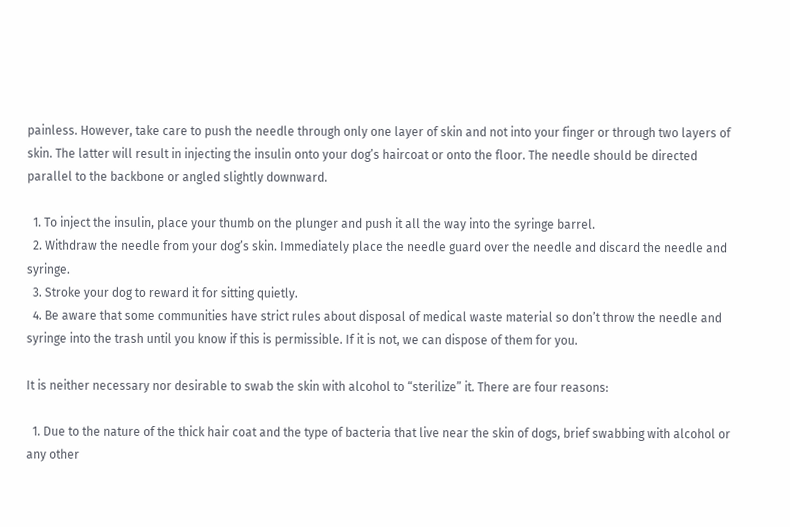painless. However, take care to push the needle through only one layer of skin and not into your finger or through two layers of skin. The latter will result in injecting the insulin onto your dog’s haircoat or onto the floor. The needle should be directed parallel to the backbone or angled slightly downward.

  1. To inject the insulin, place your thumb on the plunger and push it all the way into the syringe barrel.
  2. Withdraw the needle from your dog’s skin. Immediately place the needle guard over the needle and discard the needle and syringe.
  3. Stroke your dog to reward it for sitting quietly.
  4. Be aware that some communities have strict rules about disposal of medical waste material so don’t throw the needle and syringe into the trash until you know if this is permissible. If it is not, we can dispose of them for you.

It is neither necessary nor desirable to swab the skin with alcohol to “sterilize” it. There are four reasons:

  1. Due to the nature of the thick hair coat and the type of bacteria that live near the skin of dogs, brief swabbing with alcohol or any other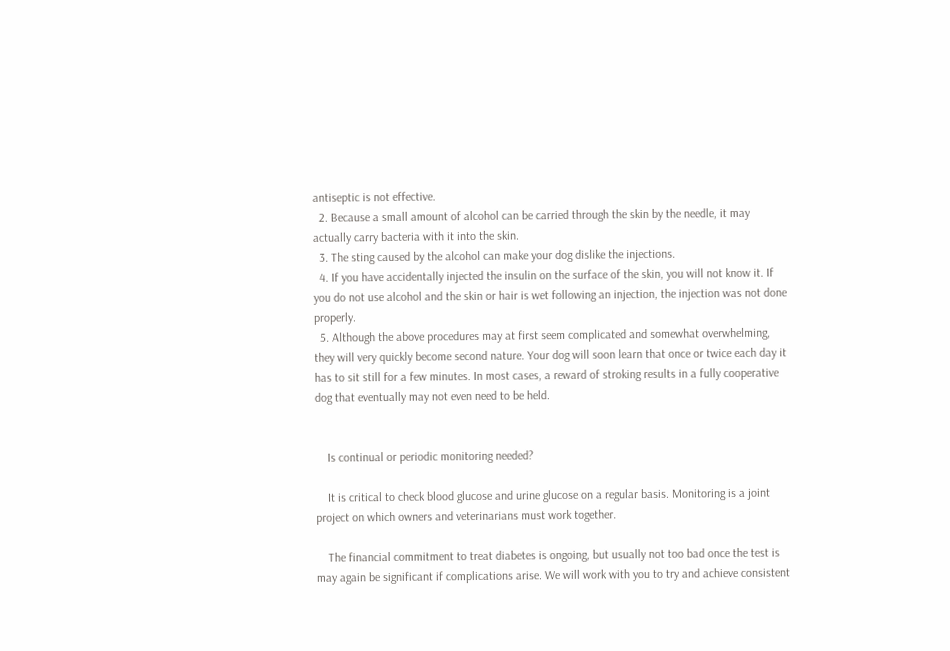antiseptic is not effective.
  2. Because a small amount of alcohol can be carried through the skin by the needle, it may actually carry bacteria with it into the skin.
  3. The sting caused by the alcohol can make your dog dislike the injections.
  4. If you have accidentally injected the insulin on the surface of the skin, you will not know it. If you do not use alcohol and the skin or hair is wet following an injection, the injection was not done properly.
  5. Although the above procedures may at first seem complicated and somewhat overwhelming, they will very quickly become second nature. Your dog will soon learn that once or twice each day it has to sit still for a few minutes. In most cases, a reward of stroking results in a fully cooperative dog that eventually may not even need to be held.


    Is continual or periodic monitoring needed?

    It is critical to check blood glucose and urine glucose on a regular basis. Monitoring is a joint project on which owners and veterinarians must work together.

    The financial commitment to treat diabetes is ongoing, but usually not too bad once the test is may again be significant if complications arise. We will work with you to try and achieve consistent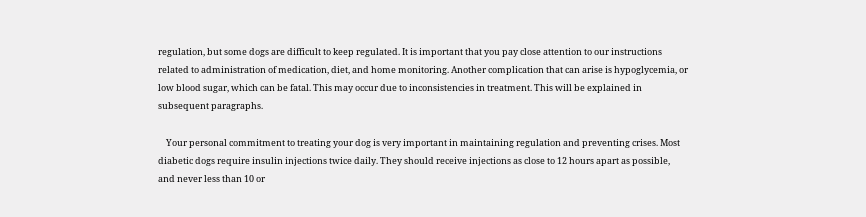regulation, but some dogs are difficult to keep regulated. It is important that you pay close attention to our instructions related to administration of medication, diet, and home monitoring. Another complication that can arise is hypoglycemia, or low blood sugar, which can be fatal. This may occur due to inconsistencies in treatment. This will be explained in subsequent paragraphs.

    Your personal commitment to treating your dog is very important in maintaining regulation and preventing crises. Most diabetic dogs require insulin injections twice daily. They should receive injections as close to 12 hours apart as possible, and never less than 10 or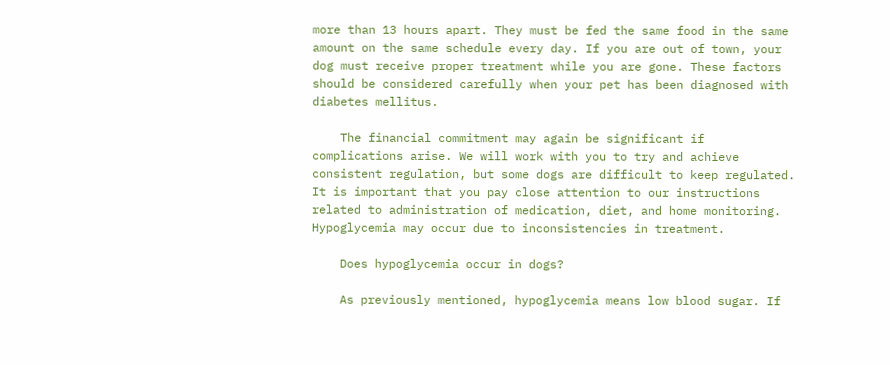more than 13 hours apart. They must be fed the same food in the same amount on the same schedule every day. If you are out of town, your dog must receive proper treatment while you are gone. These factors should be considered carefully when your pet has been diagnosed with diabetes mellitus.

    The financial commitment may again be significant if complications arise. We will work with you to try and achieve consistent regulation, but some dogs are difficult to keep regulated. It is important that you pay close attention to our instructions related to administration of medication, diet, and home monitoring. Hypoglycemia may occur due to inconsistencies in treatment.

    Does hypoglycemia occur in dogs?

    As previously mentioned, hypoglycemia means low blood sugar. If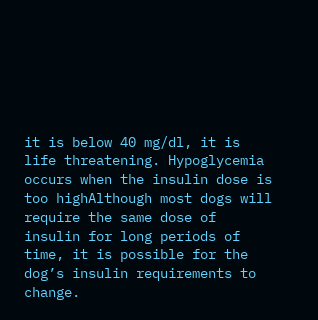it is below 40 mg/dl, it is life threatening. Hypoglycemia occurs when the insulin dose is too highAlthough most dogs will require the same dose of insulin for long periods of time, it is possible for the dog’s insulin requirements to change.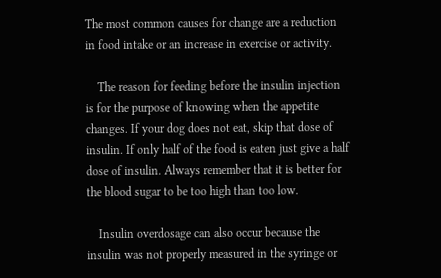The most common causes for change are a reduction in food intake or an increase in exercise or activity.

    The reason for feeding before the insulin injection is for the purpose of knowing when the appetite changes. If your dog does not eat, skip that dose of insulin. If only half of the food is eaten just give a half dose of insulin. Always remember that it is better for the blood sugar to be too high than too low.

    Insulin overdosage can also occur because the insulin was not properly measured in the syringe or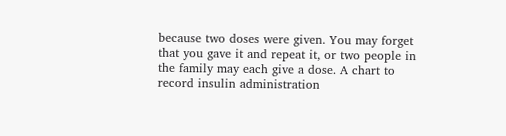because two doses were given. You may forget that you gave it and repeat it, or two people in the family may each give a dose. A chart to record insulin administration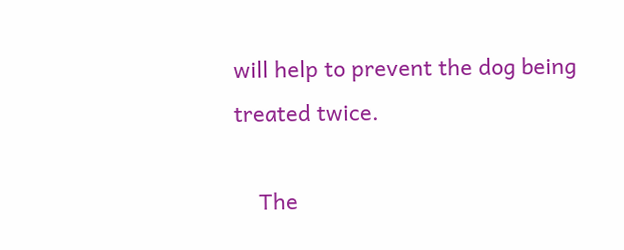will help to prevent the dog being treated twice.

    The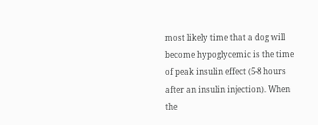most likely time that a dog will become hypoglycemic is the time of peak insulin effect (5-8 hours after an insulin injection). When the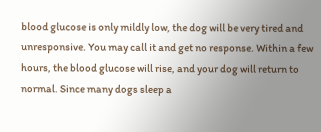blood glucose is only mildly low, the dog will be very tired and unresponsive. You may call it and get no response. Within a few hours, the blood glucose will rise, and your dog will return to normal. Since many dogs sleep a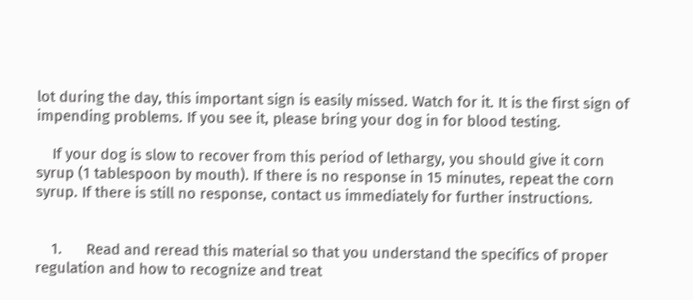lot during the day, this important sign is easily missed. Watch for it. It is the first sign of impending problems. If you see it, please bring your dog in for blood testing.

    If your dog is slow to recover from this period of lethargy, you should give it corn syrup (1 tablespoon by mouth). If there is no response in 15 minutes, repeat the corn syrup. If there is still no response, contact us immediately for further instructions.


    1.      Read and reread this material so that you understand the specifics of proper regulation and how to recognize and treat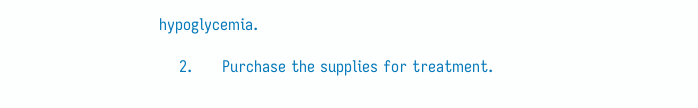hypoglycemia.

    2.      Purchase the supplies for treatment.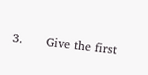3.      Give the first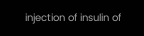injection of insulin of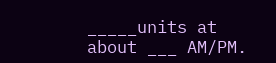_____units at about ___ AM/PM.